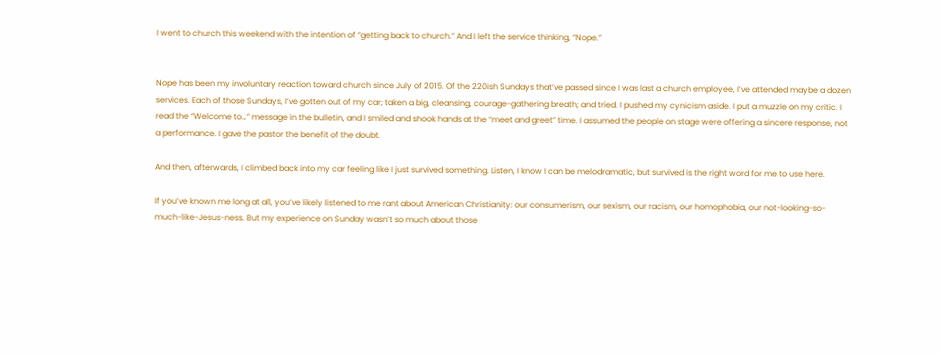I went to church this weekend with the intention of “getting back to church.” And I left the service thinking, “Nope.”


Nope has been my involuntary reaction toward church since July of 2015. Of the 220ish Sundays that’ve passed since I was last a church employee, I’ve attended maybe a dozen services. Each of those Sundays, I’ve gotten out of my car; taken a big, cleansing, courage-gathering breath; and tried. I pushed my cynicism aside. I put a muzzle on my critic. I read the “Welcome to…” message in the bulletin, and I smiled and shook hands at the “meet and greet” time. I assumed the people on stage were offering a sincere response, not a performance. I gave the pastor the benefit of the doubt.

And then, afterwards, I climbed back into my car feeling like I just survived something. Listen, I know I can be melodramatic, but survived is the right word for me to use here.

If you’ve known me long at all, you’ve likely listened to me rant about American Christianity: our consumerism, our sexism, our racism, our homophobia, our not-looking-so-much-like-Jesus-ness. But my experience on Sunday wasn’t so much about those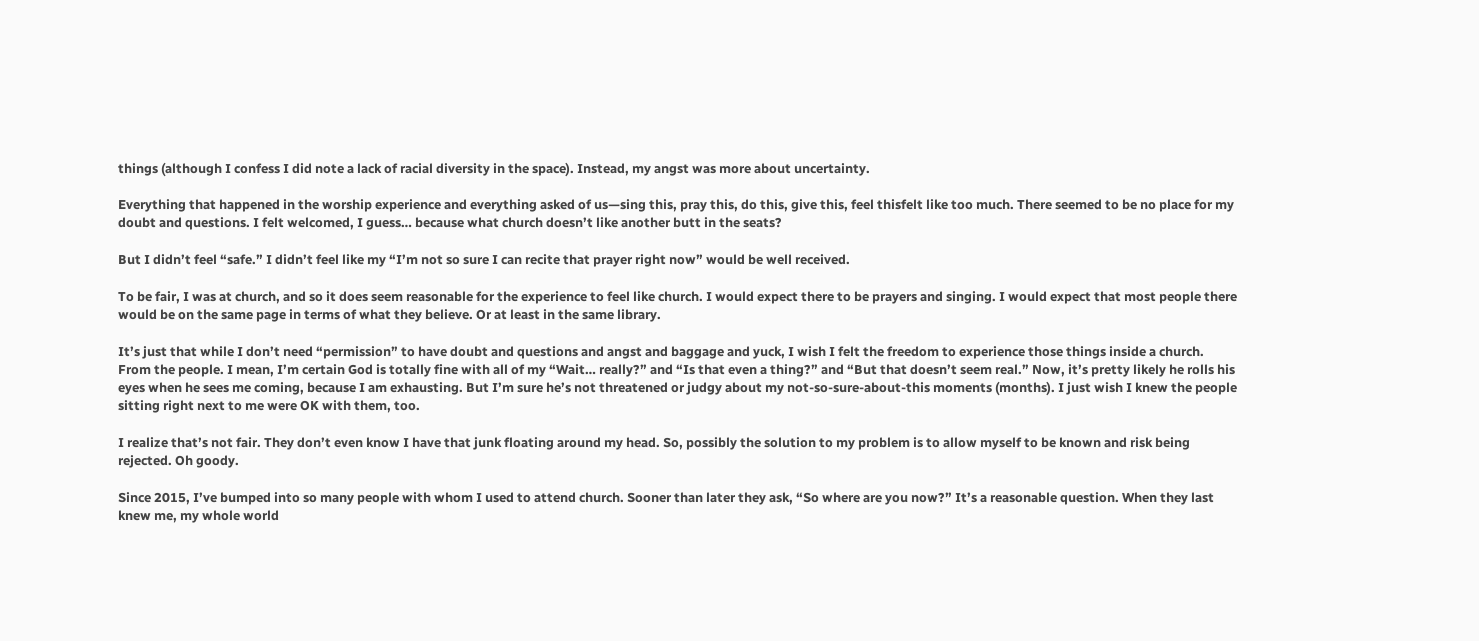things (although I confess I did note a lack of racial diversity in the space). Instead, my angst was more about uncertainty.

Everything that happened in the worship experience and everything asked of us—sing this, pray this, do this, give this, feel thisfelt like too much. There seemed to be no place for my doubt and questions. I felt welcomed, I guess… because what church doesn’t like another butt in the seats?

But I didn’t feel “safe.” I didn’t feel like my “I’m not so sure I can recite that prayer right now” would be well received.

To be fair, I was at church, and so it does seem reasonable for the experience to feel like church. I would expect there to be prayers and singing. I would expect that most people there would be on the same page in terms of what they believe. Or at least in the same library.

It’s just that while I don’t need “permission” to have doubt and questions and angst and baggage and yuck, I wish I felt the freedom to experience those things inside a church. From the people. I mean, I’m certain God is totally fine with all of my “Wait… really?” and “Is that even a thing?” and “But that doesn’t seem real.” Now, it’s pretty likely he rolls his eyes when he sees me coming, because I am exhausting. But I’m sure he’s not threatened or judgy about my not-so-sure-about-this moments (months). I just wish I knew the people sitting right next to me were OK with them, too.

I realize that’s not fair. They don’t even know I have that junk floating around my head. So, possibly the solution to my problem is to allow myself to be known and risk being rejected. Oh goody.

Since 2015, I’ve bumped into so many people with whom I used to attend church. Sooner than later they ask, “So where are you now?” It’s a reasonable question. When they last knew me, my whole world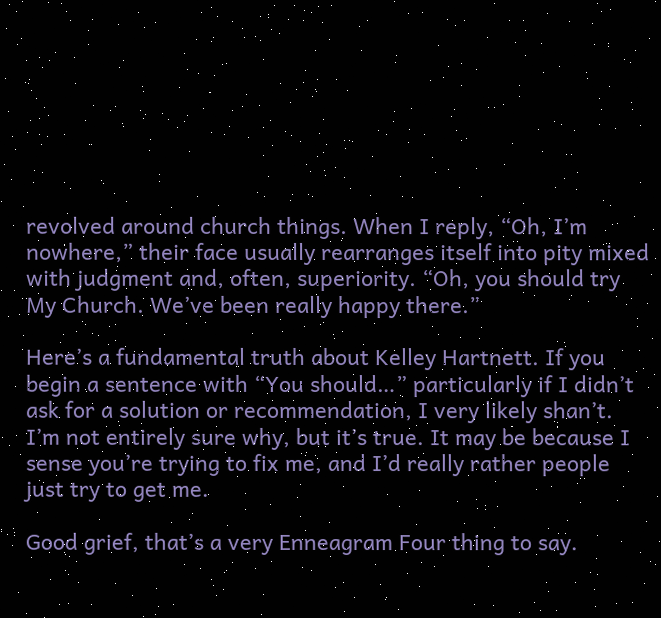revolved around church things. When I reply, “Oh, I’m nowhere,” their face usually rearranges itself into pity mixed with judgment and, often, superiority. “Oh, you should try My Church. We’ve been really happy there.”

Here’s a fundamental truth about Kelley Hartnett. If you begin a sentence with “You should…” particularly if I didn’t ask for a solution or recommendation, I very likely shan’t. I’m not entirely sure why, but it’s true. It may be because I sense you’re trying to fix me, and I’d really rather people just try to get me.

Good grief, that’s a very Enneagram Four thing to say.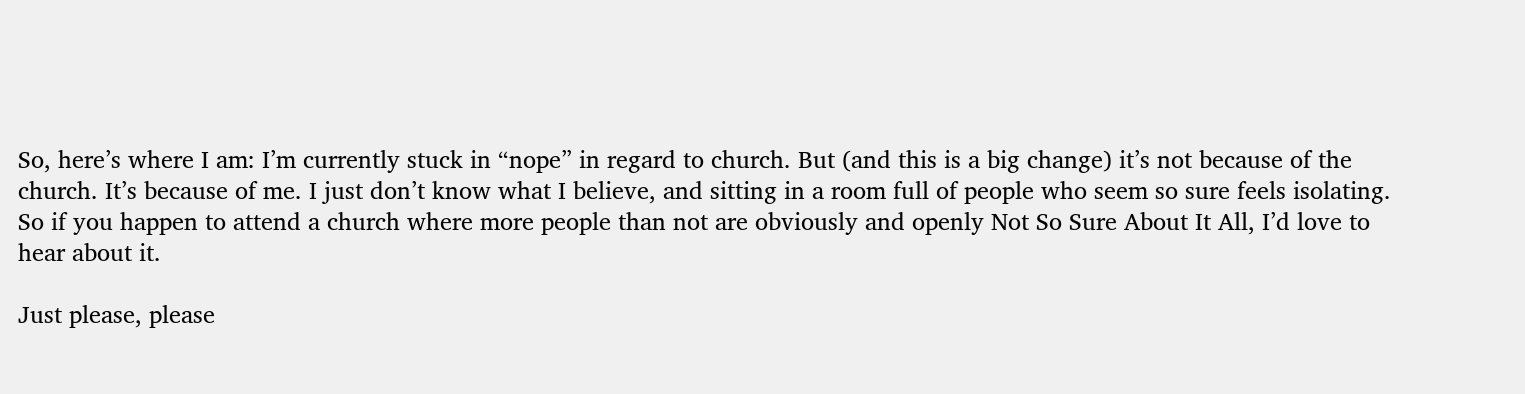So, here’s where I am: I’m currently stuck in “nope” in regard to church. But (and this is a big change) it’s not because of the church. It’s because of me. I just don’t know what I believe, and sitting in a room full of people who seem so sure feels isolating. So if you happen to attend a church where more people than not are obviously and openly Not So Sure About It All, I’d love to hear about it.

Just please, please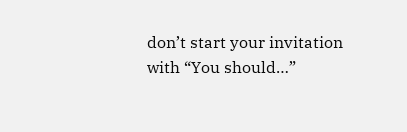don’t start your invitation with “You should…”